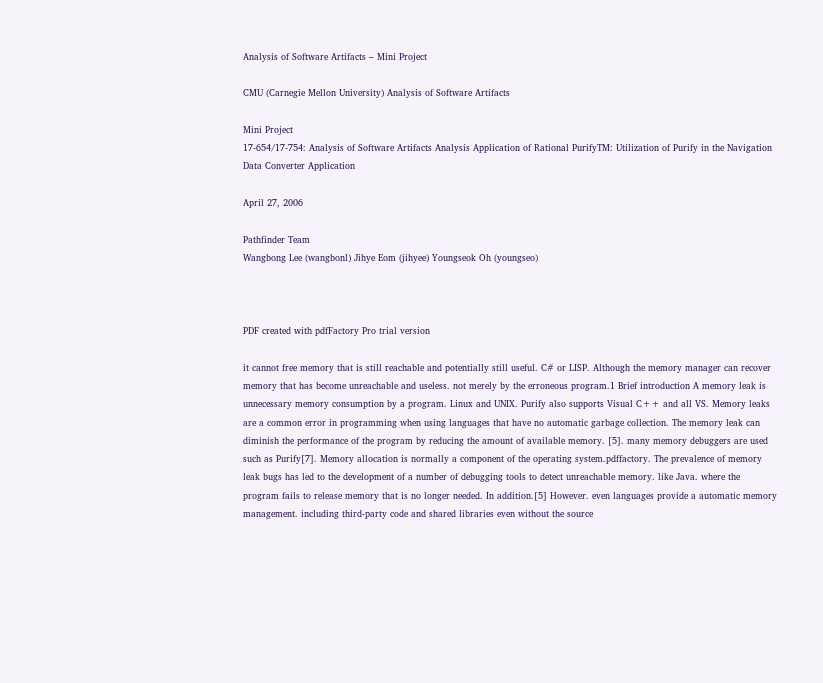Analysis of Software Artifacts – Mini Project

CMU (Carnegie Mellon University) Analysis of Software Artifacts

Mini Project
17-654/17-754: Analysis of Software Artifacts Analysis Application of Rational PurifyTM: Utilization of Purify in the Navigation Data Converter Application

April 27, 2006

Pathfinder Team
Wangbong Lee (wangbonl) Jihye Eom (jihyee) Youngseok Oh (youngseo)



PDF created with pdfFactory Pro trial version

it cannot free memory that is still reachable and potentially still useful. C# or LISP. Although the memory manager can recover memory that has become unreachable and useless. not merely by the erroneous program.1 Brief introduction A memory leak is unnecessary memory consumption by a program. Linux and UNIX. Purify also supports Visual C++ and all VS. Memory leaks are a common error in programming when using languages that have no automatic garbage collection. The memory leak can diminish the performance of the program by reducing the amount of available memory. [5]. many memory debuggers are used such as Purify[7]. Memory allocation is normally a component of the operating system.pdffactory. The prevalence of memory leak bugs has led to the development of a number of debugging tools to detect unreachable memory. like Java. where the program fails to release memory that is no longer needed. In addition.[5] However. even languages provide a automatic memory management. including third-party code and shared libraries even without the source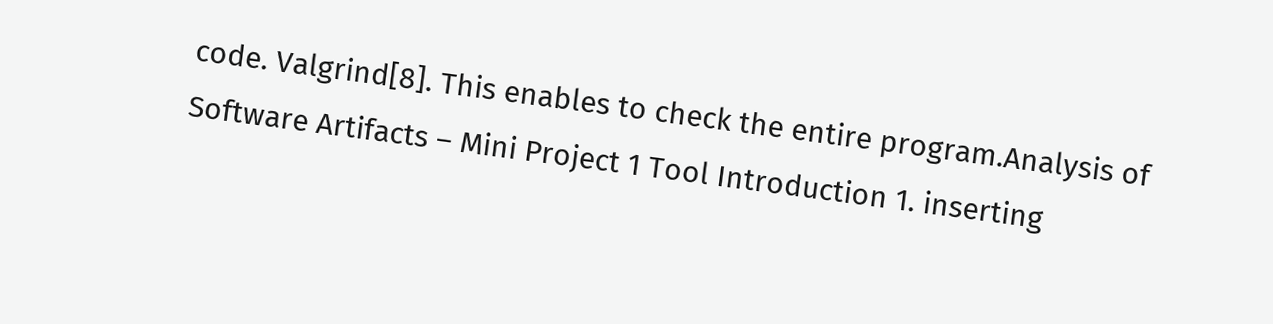code. Valgrind[8]. This enables to check the entire program.Analysis of Software Artifacts – Mini Project 1 Tool Introduction 1. inserting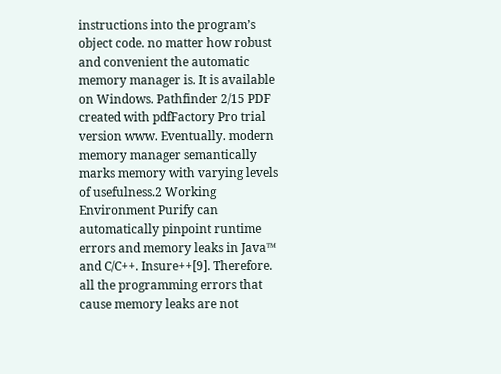instructions into the program’s object code. no matter how robust and convenient the automatic memory manager is. It is available on Windows. Pathfinder 2/15 PDF created with pdfFactory Pro trial version www. Eventually. modern memory manager semantically marks memory with varying levels of usefulness.2 Working Environment Purify can automatically pinpoint runtime errors and memory leaks in Java™ and C/C++. Insure++[9]. Therefore. all the programming errors that cause memory leaks are not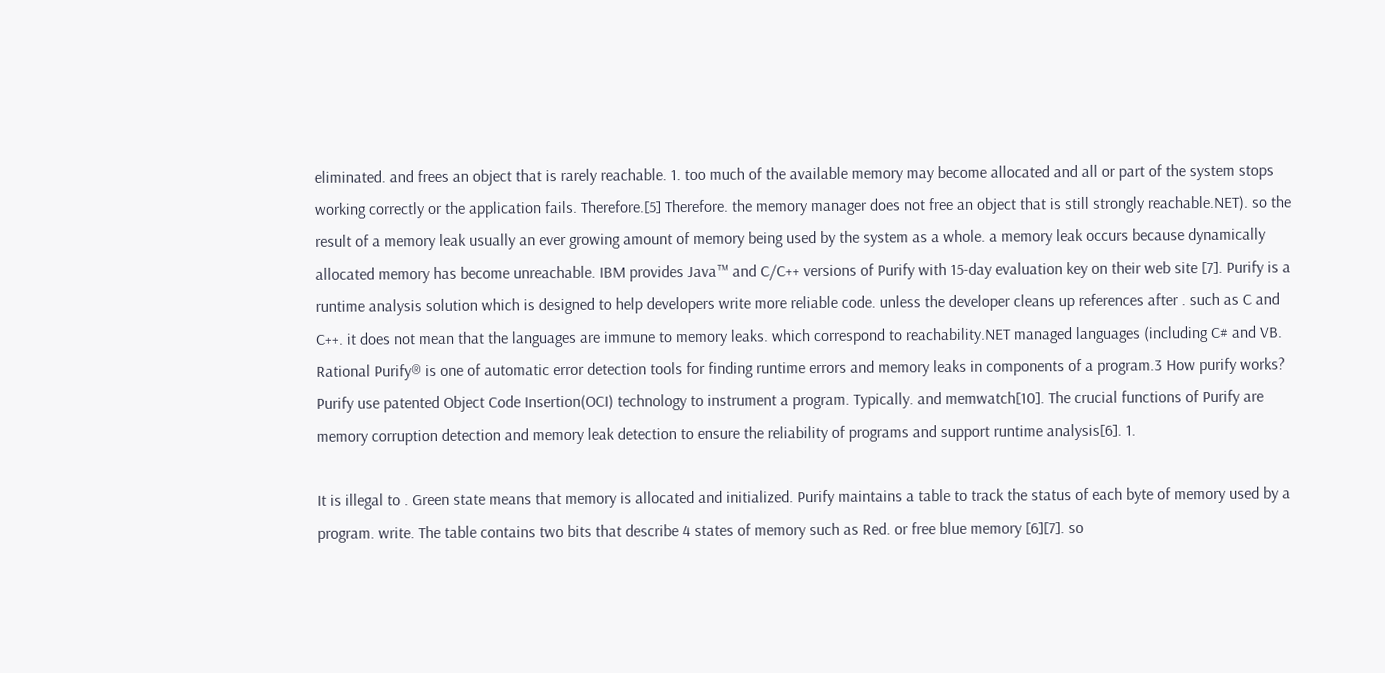eliminated. and frees an object that is rarely reachable. 1. too much of the available memory may become allocated and all or part of the system stops working correctly or the application fails. Therefore.[5] Therefore. the memory manager does not free an object that is still strongly reachable.NET). so the result of a memory leak usually an ever growing amount of memory being used by the system as a whole. a memory leak occurs because dynamically allocated memory has become unreachable. IBM provides Java™ and C/C++ versions of Purify with 15-day evaluation key on their web site [7]. Purify is a runtime analysis solution which is designed to help developers write more reliable code. unless the developer cleans up references after . such as C and C++. it does not mean that the languages are immune to memory leaks. which correspond to reachability.NET managed languages (including C# and VB. Rational Purify® is one of automatic error detection tools for finding runtime errors and memory leaks in components of a program.3 How purify works? Purify use patented Object Code Insertion(OCI) technology to instrument a program. Typically. and memwatch[10]. The crucial functions of Purify are memory corruption detection and memory leak detection to ensure the reliability of programs and support runtime analysis[6]. 1.

It is illegal to . Green state means that memory is allocated and initialized. Purify maintains a table to track the status of each byte of memory used by a program. write. The table contains two bits that describe 4 states of memory such as Red. or free blue memory [6][7]. so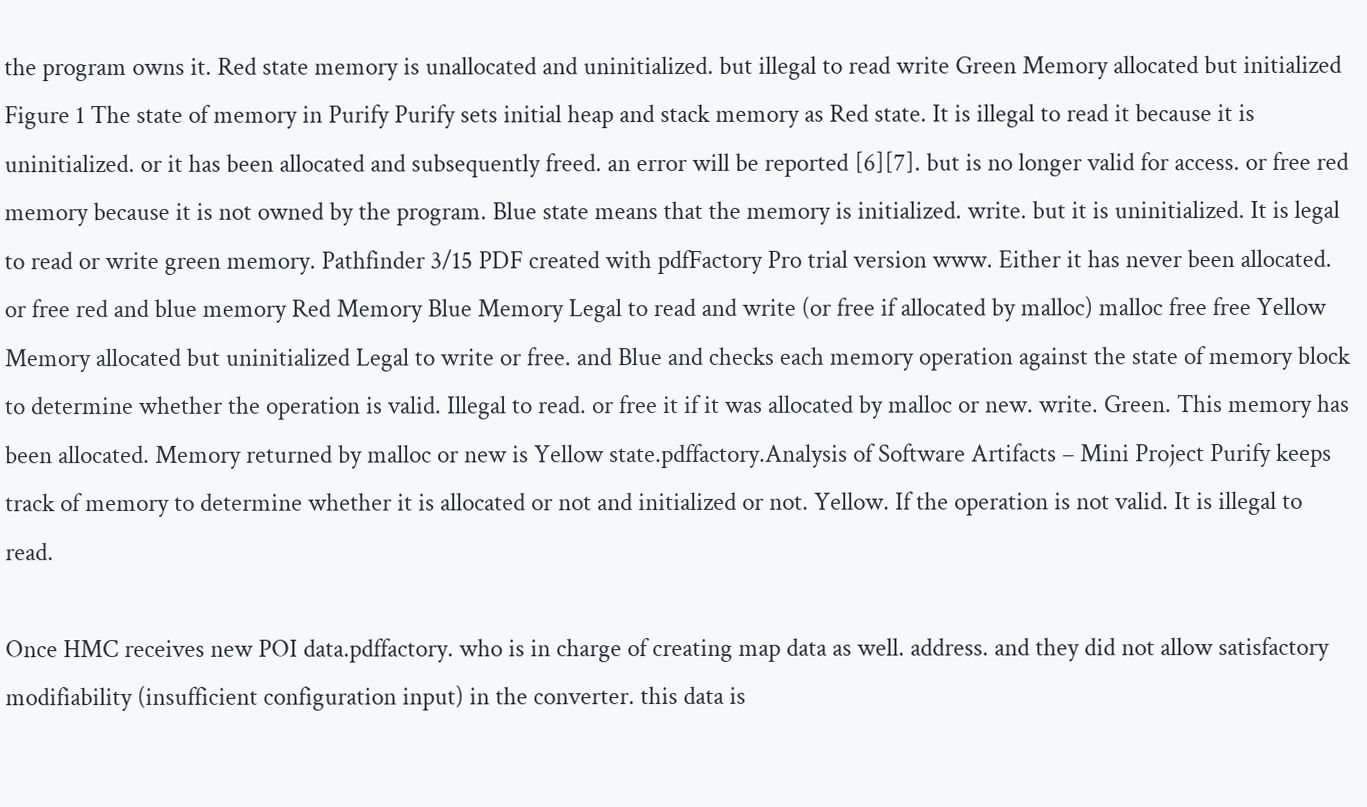the program owns it. Red state memory is unallocated and uninitialized. but illegal to read write Green Memory allocated but initialized Figure 1 The state of memory in Purify Purify sets initial heap and stack memory as Red state. It is illegal to read it because it is uninitialized. or it has been allocated and subsequently freed. an error will be reported [6][7]. but is no longer valid for access. or free red memory because it is not owned by the program. Blue state means that the memory is initialized. write. but it is uninitialized. It is legal to read or write green memory. Pathfinder 3/15 PDF created with pdfFactory Pro trial version www. Either it has never been allocated. or free red and blue memory Red Memory Blue Memory Legal to read and write (or free if allocated by malloc) malloc free free Yellow Memory allocated but uninitialized Legal to write or free. and Blue and checks each memory operation against the state of memory block to determine whether the operation is valid. Illegal to read. or free it if it was allocated by malloc or new. write. Green. This memory has been allocated. Memory returned by malloc or new is Yellow state.pdffactory.Analysis of Software Artifacts – Mini Project Purify keeps track of memory to determine whether it is allocated or not and initialized or not. Yellow. If the operation is not valid. It is illegal to read.

Once HMC receives new POI data.pdffactory. who is in charge of creating map data as well. address. and they did not allow satisfactory modifiability (insufficient configuration input) in the converter. this data is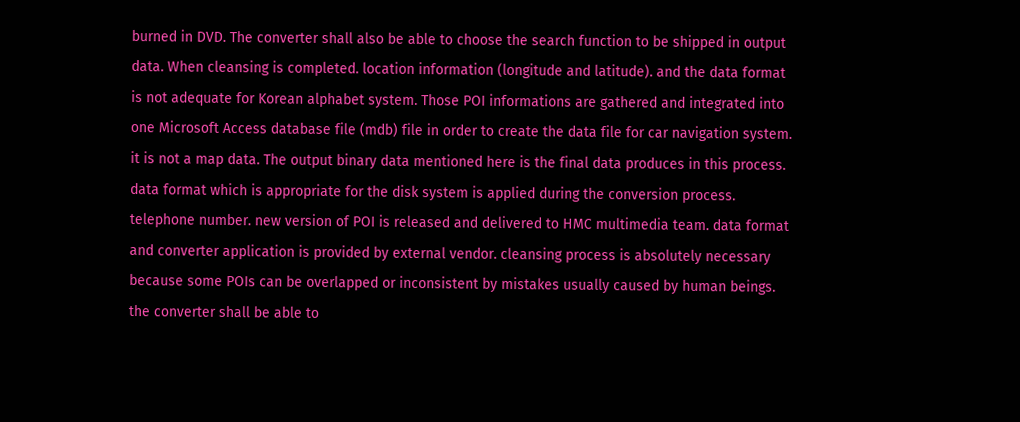burned in DVD. The converter shall also be able to choose the search function to be shipped in output data. When cleansing is completed. location information (longitude and latitude). and the data format is not adequate for Korean alphabet system. Those POI informations are gathered and integrated into one Microsoft Access database file (mdb) file in order to create the data file for car navigation system. it is not a map data. The output binary data mentioned here is the final data produces in this process. data format which is appropriate for the disk system is applied during the conversion process. telephone number. new version of POI is released and delivered to HMC multimedia team. data format and converter application is provided by external vendor. cleansing process is absolutely necessary because some POIs can be overlapped or inconsistent by mistakes usually caused by human beings. the converter shall be able to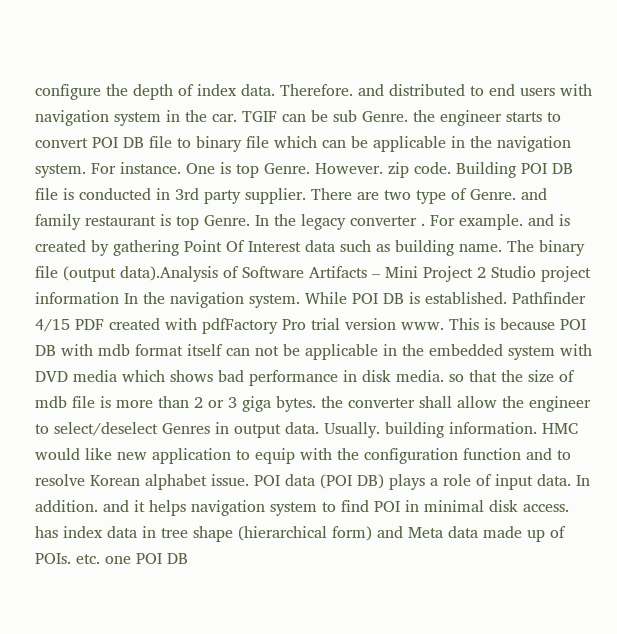configure the depth of index data. Therefore. and distributed to end users with navigation system in the car. TGIF can be sub Genre. the engineer starts to convert POI DB file to binary file which can be applicable in the navigation system. For instance. One is top Genre. However. zip code. Building POI DB file is conducted in 3rd party supplier. There are two type of Genre. and family restaurant is top Genre. In the legacy converter . For example. and is created by gathering Point Of Interest data such as building name. The binary file (output data).Analysis of Software Artifacts – Mini Project 2 Studio project information In the navigation system. While POI DB is established. Pathfinder 4/15 PDF created with pdfFactory Pro trial version www. This is because POI DB with mdb format itself can not be applicable in the embedded system with DVD media which shows bad performance in disk media. so that the size of mdb file is more than 2 or 3 giga bytes. the converter shall allow the engineer to select/deselect Genres in output data. Usually. building information. HMC would like new application to equip with the configuration function and to resolve Korean alphabet issue. POI data (POI DB) plays a role of input data. In addition. and it helps navigation system to find POI in minimal disk access. has index data in tree shape (hierarchical form) and Meta data made up of POIs. etc. one POI DB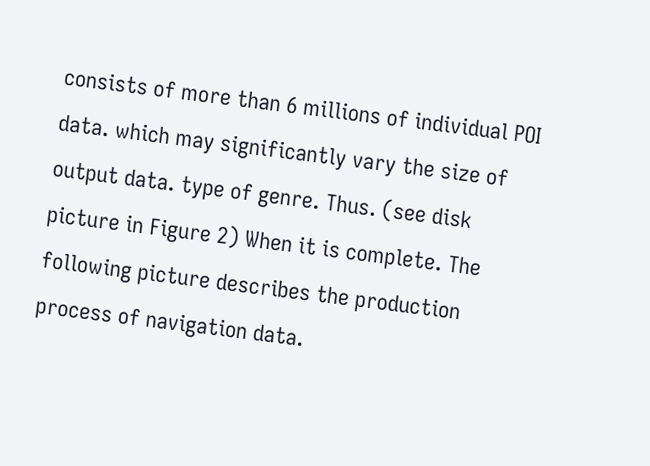consists of more than 6 millions of individual POI data. which may significantly vary the size of output data. type of genre. Thus. (see disk picture in Figure 2) When it is complete. The following picture describes the production process of navigation data.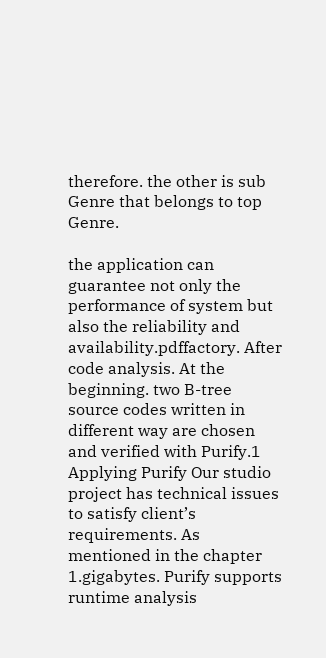therefore. the other is sub Genre that belongs to top Genre.

the application can guarantee not only the performance of system but also the reliability and availability.pdffactory. After code analysis. At the beginning. two B-tree source codes written in different way are chosen and verified with Purify.1 Applying Purify Our studio project has technical issues to satisfy client’s requirements. As mentioned in the chapter 1.gigabytes. Purify supports runtime analysis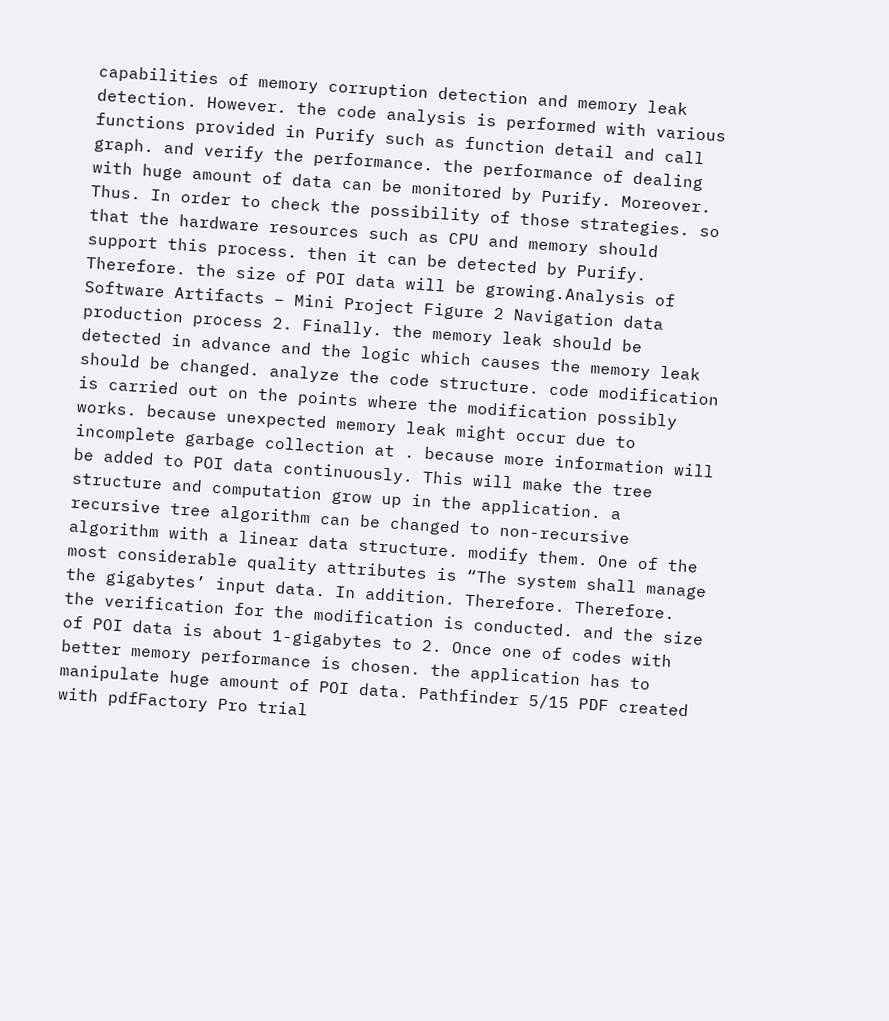capabilities of memory corruption detection and memory leak detection. However. the code analysis is performed with various functions provided in Purify such as function detail and call graph. and verify the performance. the performance of dealing with huge amount of data can be monitored by Purify. Moreover. Thus. In order to check the possibility of those strategies. so that the hardware resources such as CPU and memory should support this process. then it can be detected by Purify. Therefore. the size of POI data will be growing.Analysis of Software Artifacts – Mini Project Figure 2 Navigation data production process 2. Finally. the memory leak should be detected in advance and the logic which causes the memory leak should be changed. analyze the code structure. code modification is carried out on the points where the modification possibly works. because unexpected memory leak might occur due to incomplete garbage collection at . because more information will be added to POI data continuously. This will make the tree structure and computation grow up in the application. a recursive tree algorithm can be changed to non-recursive algorithm with a linear data structure. modify them. One of the most considerable quality attributes is “The system shall manage the gigabytes’ input data. In addition. Therefore. Therefore. the verification for the modification is conducted. and the size of POI data is about 1-gigabytes to 2. Once one of codes with better memory performance is chosen. the application has to manipulate huge amount of POI data. Pathfinder 5/15 PDF created with pdfFactory Pro trial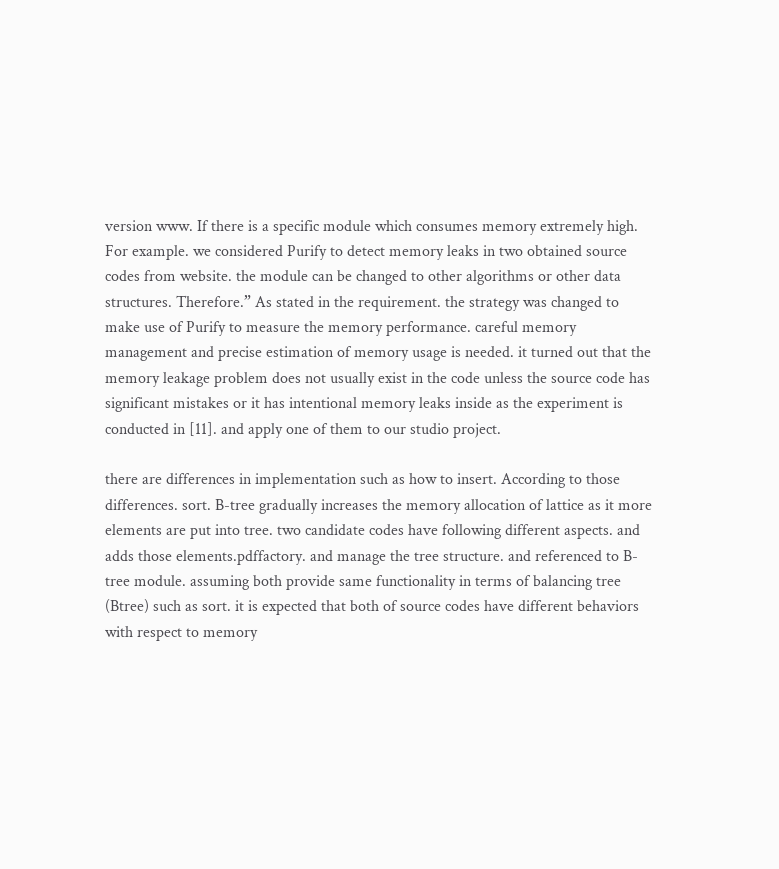version www. If there is a specific module which consumes memory extremely high. For example. we considered Purify to detect memory leaks in two obtained source codes from website. the module can be changed to other algorithms or other data structures. Therefore.” As stated in the requirement. the strategy was changed to make use of Purify to measure the memory performance. careful memory management and precise estimation of memory usage is needed. it turned out that the memory leakage problem does not usually exist in the code unless the source code has significant mistakes or it has intentional memory leaks inside as the experiment is conducted in [11]. and apply one of them to our studio project.

there are differences in implementation such as how to insert. According to those differences. sort. B-tree gradually increases the memory allocation of lattice as it more elements are put into tree. two candidate codes have following different aspects. and adds those elements.pdffactory. and manage the tree structure. and referenced to B-tree module. assuming both provide same functionality in terms of balancing tree (Btree) such as sort. it is expected that both of source codes have different behaviors with respect to memory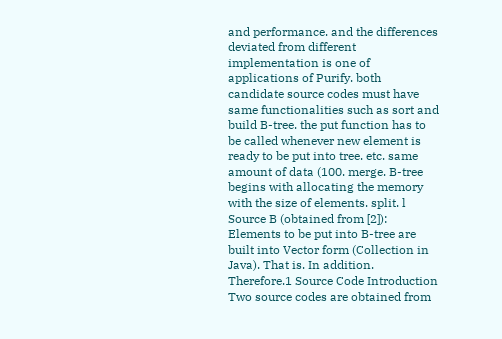and performance. and the differences deviated from different implementation is one of applications of Purify. both candidate source codes must have same functionalities such as sort and build B-tree. the put function has to be called whenever new element is ready to be put into tree. etc. same amount of data (100. merge. B-tree begins with allocating the memory with the size of elements. split. l Source B (obtained from [2]): Elements to be put into B-tree are built into Vector form (Collection in Java). That is. In addition. Therefore.1 Source Code Introduction Two source codes are obtained from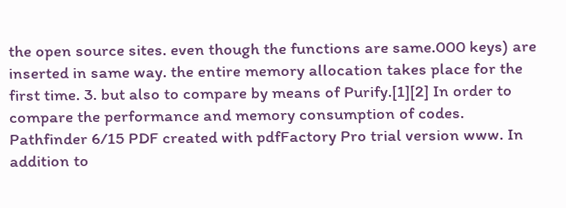the open source sites. even though the functions are same.000 keys) are inserted in same way. the entire memory allocation takes place for the first time. 3. but also to compare by means of Purify.[1][2] In order to compare the performance and memory consumption of codes. Pathfinder 6/15 PDF created with pdfFactory Pro trial version www. In addition to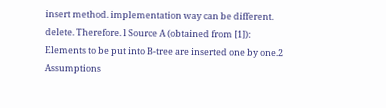insert method. implementation way can be different. delete. Therefore. l Source A (obtained from [1]): Elements to be put into B-tree are inserted one by one.2 Assumptions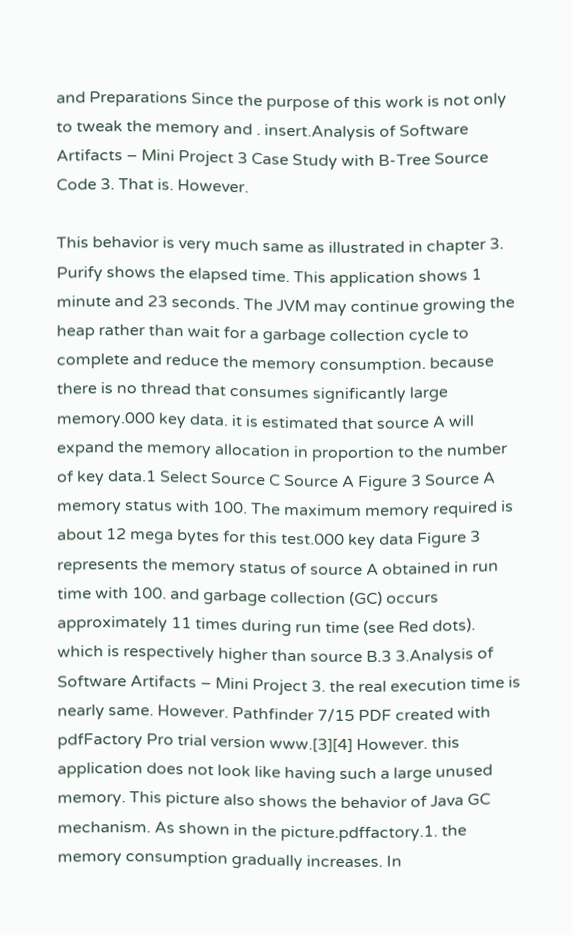and Preparations Since the purpose of this work is not only to tweak the memory and . insert.Analysis of Software Artifacts – Mini Project 3 Case Study with B-Tree Source Code 3. That is. However.

This behavior is very much same as illustrated in chapter 3. Purify shows the elapsed time. This application shows 1 minute and 23 seconds. The JVM may continue growing the heap rather than wait for a garbage collection cycle to complete and reduce the memory consumption. because there is no thread that consumes significantly large memory.000 key data. it is estimated that source A will expand the memory allocation in proportion to the number of key data.1 Select Source C Source A Figure 3 Source A memory status with 100. The maximum memory required is about 12 mega bytes for this test.000 key data Figure 3 represents the memory status of source A obtained in run time with 100. and garbage collection (GC) occurs approximately 11 times during run time (see Red dots). which is respectively higher than source B.3 3.Analysis of Software Artifacts – Mini Project 3. the real execution time is nearly same. However. Pathfinder 7/15 PDF created with pdfFactory Pro trial version www.[3][4] However. this application does not look like having such a large unused memory. This picture also shows the behavior of Java GC mechanism. As shown in the picture.pdffactory.1. the memory consumption gradually increases. In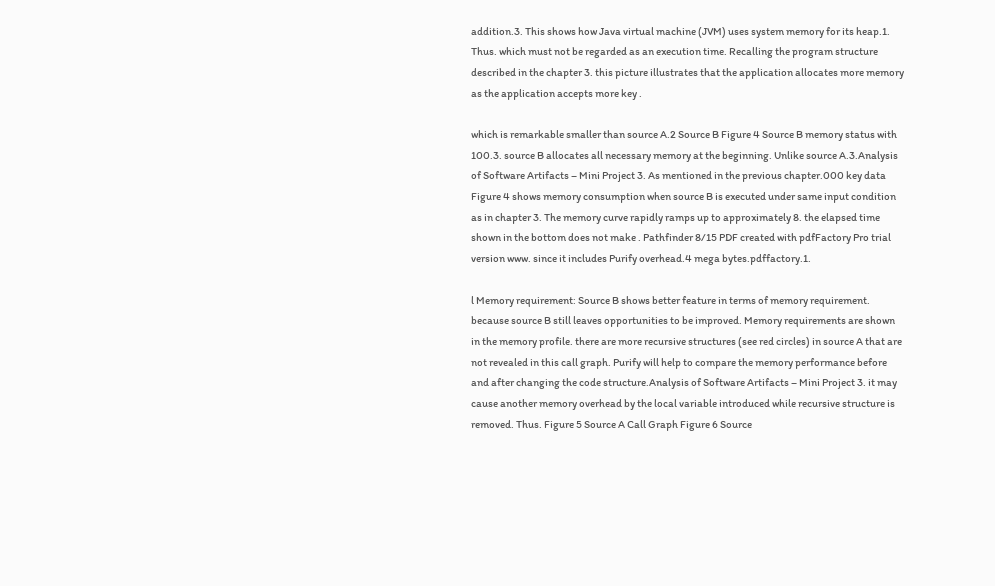addition.3. This shows how Java virtual machine (JVM) uses system memory for its heap.1. Thus. which must not be regarded as an execution time. Recalling the program structure described in the chapter 3. this picture illustrates that the application allocates more memory as the application accepts more key .

which is remarkable smaller than source A.2 Source B Figure 4 Source B memory status with 100.3. source B allocates all necessary memory at the beginning. Unlike source A.3.Analysis of Software Artifacts – Mini Project 3. As mentioned in the previous chapter.000 key data Figure 4 shows memory consumption when source B is executed under same input condition as in chapter 3. The memory curve rapidly ramps up to approximately 8. the elapsed time shown in the bottom does not make . Pathfinder 8/15 PDF created with pdfFactory Pro trial version www. since it includes Purify overhead.4 mega bytes.pdffactory.1.

l Memory requirement: Source B shows better feature in terms of memory requirement. because source B still leaves opportunities to be improved. Memory requirements are shown in the memory profile. there are more recursive structures (see red circles) in source A that are not revealed in this call graph. Purify will help to compare the memory performance before and after changing the code structure.Analysis of Software Artifacts – Mini Project 3. it may cause another memory overhead by the local variable introduced while recursive structure is removed. Thus. Figure 5 Source A Call Graph Figure 6 Source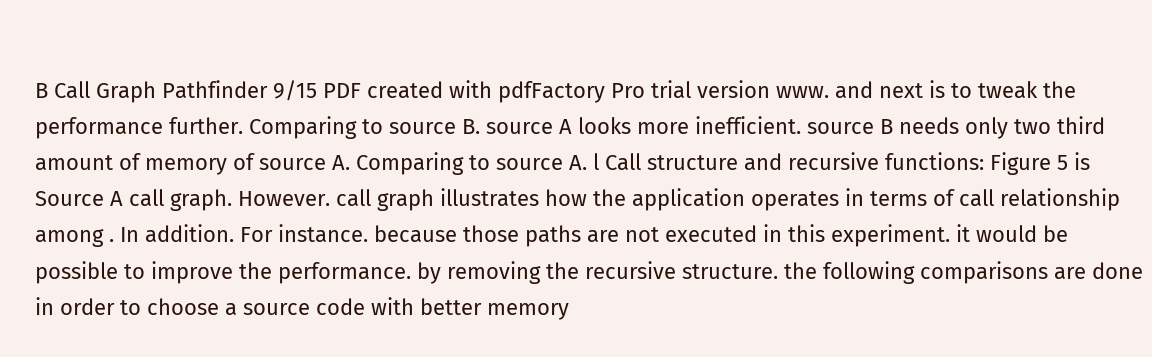B Call Graph Pathfinder 9/15 PDF created with pdfFactory Pro trial version www. and next is to tweak the performance further. Comparing to source B. source A looks more inefficient. source B needs only two third amount of memory of source A. Comparing to source A. l Call structure and recursive functions: Figure 5 is Source A call graph. However. call graph illustrates how the application operates in terms of call relationship among . In addition. For instance. because those paths are not executed in this experiment. it would be possible to improve the performance. by removing the recursive structure. the following comparisons are done in order to choose a source code with better memory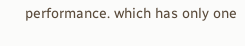performance. which has only one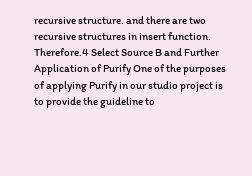recursive structure. and there are two recursive structures in insert function. Therefore.4 Select Source B and Further Application of Purify One of the purposes of applying Purify in our studio project is to provide the guideline to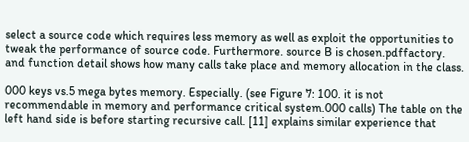select a source code which requires less memory as well as exploit the opportunities to tweak the performance of source code. Furthermore. source B is chosen.pdffactory. and function detail shows how many calls take place and memory allocation in the class.

000 keys vs.5 mega bytes memory. Especially. (see Figure 7: 100. it is not recommendable in memory and performance critical system.000 calls) The table on the left hand side is before starting recursive call. [11] explains similar experience that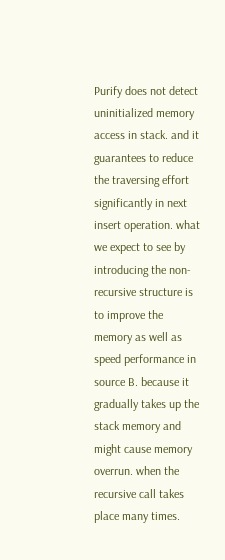Purify does not detect uninitialized memory access in stack. and it guarantees to reduce the traversing effort significantly in next insert operation. what we expect to see by introducing the non-recursive structure is to improve the memory as well as speed performance in source B. because it gradually takes up the stack memory and might cause memory overrun. when the recursive call takes place many times.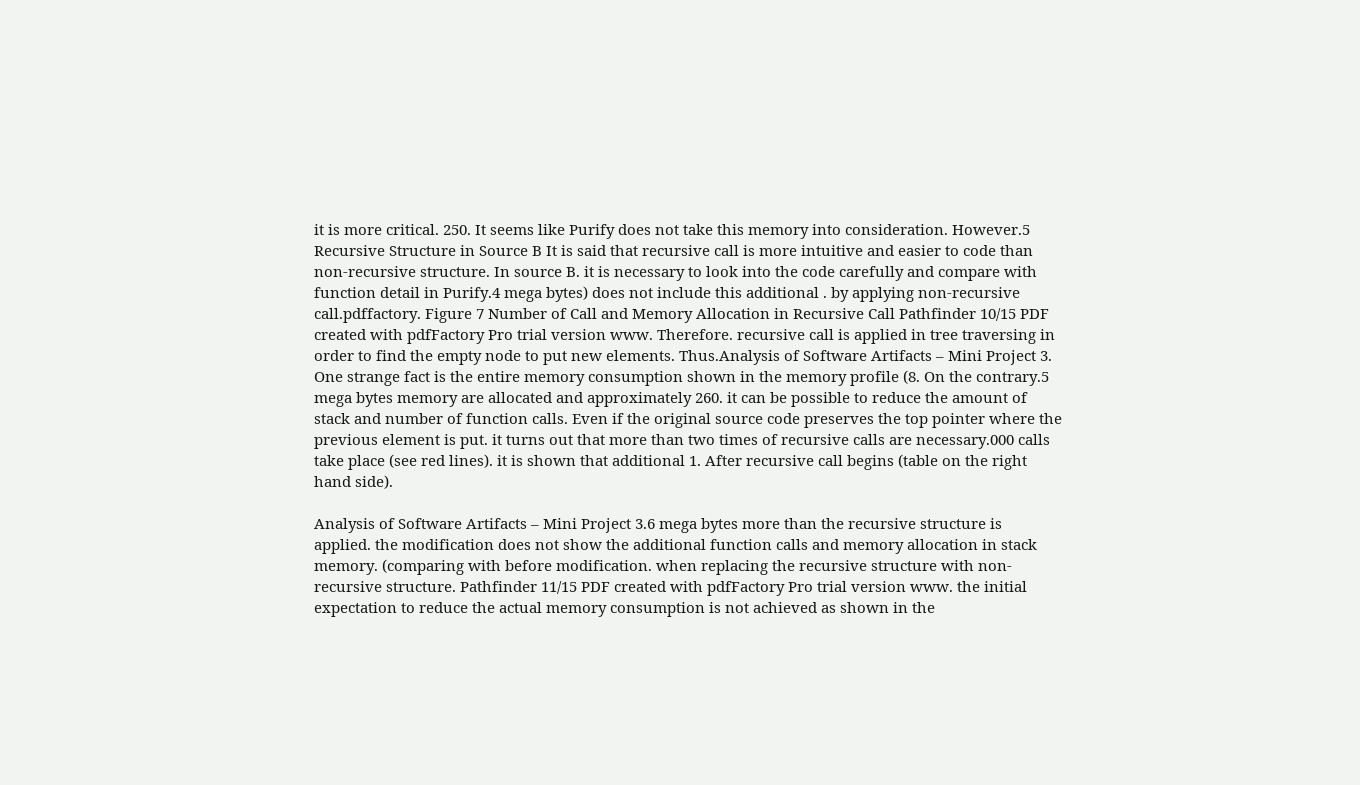it is more critical. 250. It seems like Purify does not take this memory into consideration. However.5 Recursive Structure in Source B It is said that recursive call is more intuitive and easier to code than non-recursive structure. In source B. it is necessary to look into the code carefully and compare with function detail in Purify.4 mega bytes) does not include this additional . by applying non-recursive call.pdffactory. Figure 7 Number of Call and Memory Allocation in Recursive Call Pathfinder 10/15 PDF created with pdfFactory Pro trial version www. Therefore. recursive call is applied in tree traversing in order to find the empty node to put new elements. Thus.Analysis of Software Artifacts – Mini Project 3. One strange fact is the entire memory consumption shown in the memory profile (8. On the contrary.5 mega bytes memory are allocated and approximately 260. it can be possible to reduce the amount of stack and number of function calls. Even if the original source code preserves the top pointer where the previous element is put. it turns out that more than two times of recursive calls are necessary.000 calls take place (see red lines). it is shown that additional 1. After recursive call begins (table on the right hand side).

Analysis of Software Artifacts – Mini Project 3.6 mega bytes more than the recursive structure is applied. the modification does not show the additional function calls and memory allocation in stack memory. (comparing with before modification. when replacing the recursive structure with non-recursive structure. Pathfinder 11/15 PDF created with pdfFactory Pro trial version www. the initial expectation to reduce the actual memory consumption is not achieved as shown in the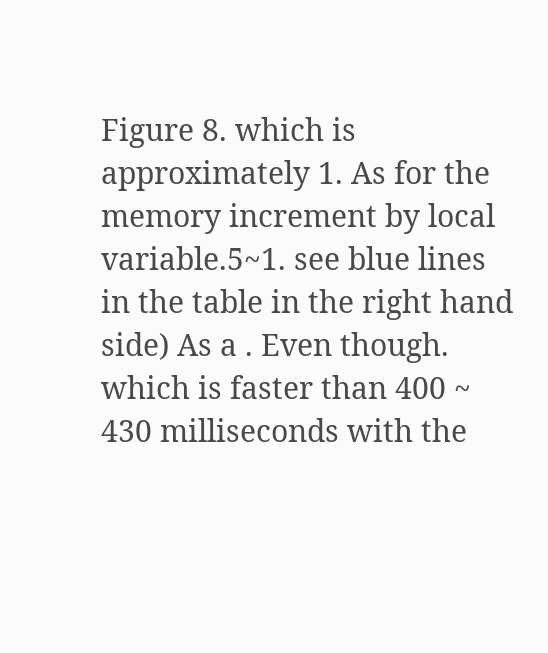Figure 8. which is approximately 1. As for the memory increment by local variable.5~1. see blue lines in the table in the right hand side) As a . Even though. which is faster than 400 ~ 430 milliseconds with the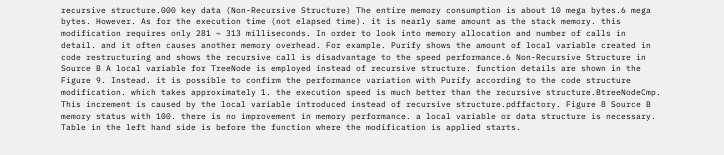recursive structure.000 key data (Non-Recursive Structure) The entire memory consumption is about 10 mega bytes.6 mega bytes. However. As for the execution time (not elapsed time). it is nearly same amount as the stack memory. this modification requires only 281 ~ 313 milliseconds. In order to look into memory allocation and number of calls in detail. and it often causes another memory overhead. For example. Purify shows the amount of local variable created in code restructuring and shows the recursive call is disadvantage to the speed performance.6 Non-Recursive Structure in Source B A local variable for TreeNode is employed instead of recursive structure. function details are shown in the Figure 9. Instead. it is possible to confirm the performance variation with Purify according to the code structure modification. which takes approximately 1. the execution speed is much better than the recursive structure.BtreeNodeCmp. This increment is caused by the local variable introduced instead of recursive structure.pdffactory. Figure 8 Source B memory status with 100. there is no improvement in memory performance. a local variable or data structure is necessary. Table in the left hand side is before the function where the modification is applied starts.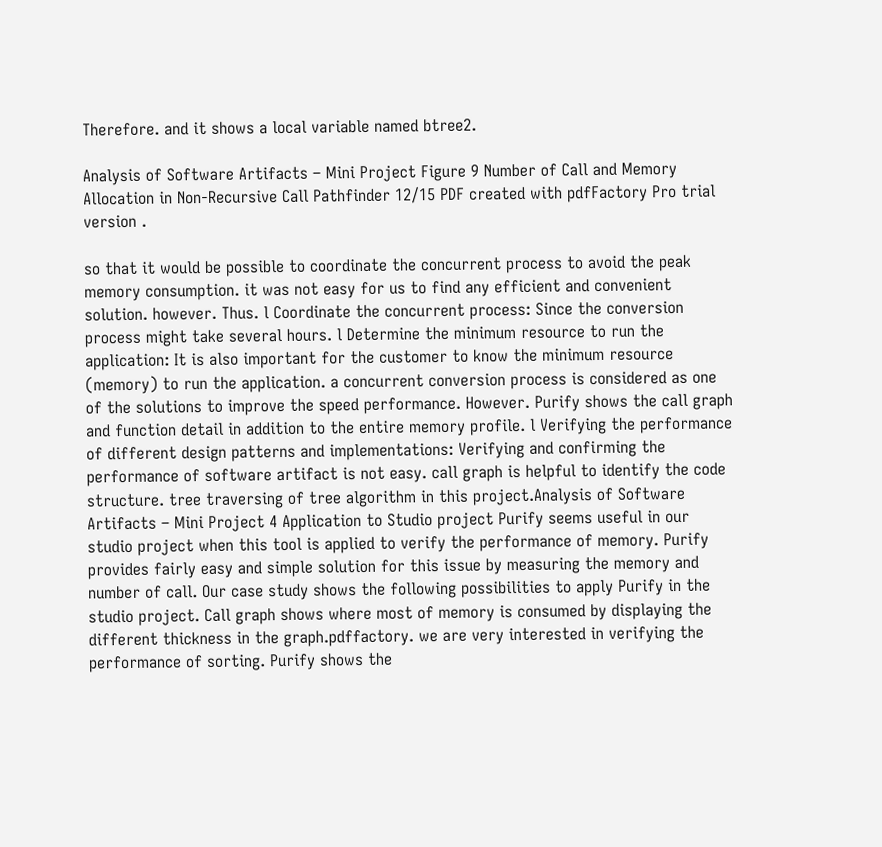Therefore. and it shows a local variable named btree2.

Analysis of Software Artifacts – Mini Project Figure 9 Number of Call and Memory Allocation in Non-Recursive Call Pathfinder 12/15 PDF created with pdfFactory Pro trial version .

so that it would be possible to coordinate the concurrent process to avoid the peak memory consumption. it was not easy for us to find any efficient and convenient solution. however. Thus. l Coordinate the concurrent process: Since the conversion process might take several hours. l Determine the minimum resource to run the application: It is also important for the customer to know the minimum resource (memory) to run the application. a concurrent conversion process is considered as one of the solutions to improve the speed performance. However. Purify shows the call graph and function detail in addition to the entire memory profile. l Verifying the performance of different design patterns and implementations: Verifying and confirming the performance of software artifact is not easy. call graph is helpful to identify the code structure. tree traversing of tree algorithm in this project.Analysis of Software Artifacts – Mini Project 4 Application to Studio project Purify seems useful in our studio project when this tool is applied to verify the performance of memory. Purify provides fairly easy and simple solution for this issue by measuring the memory and number of call. Our case study shows the following possibilities to apply Purify in the studio project. Call graph shows where most of memory is consumed by displaying the different thickness in the graph.pdffactory. we are very interested in verifying the performance of sorting. Purify shows the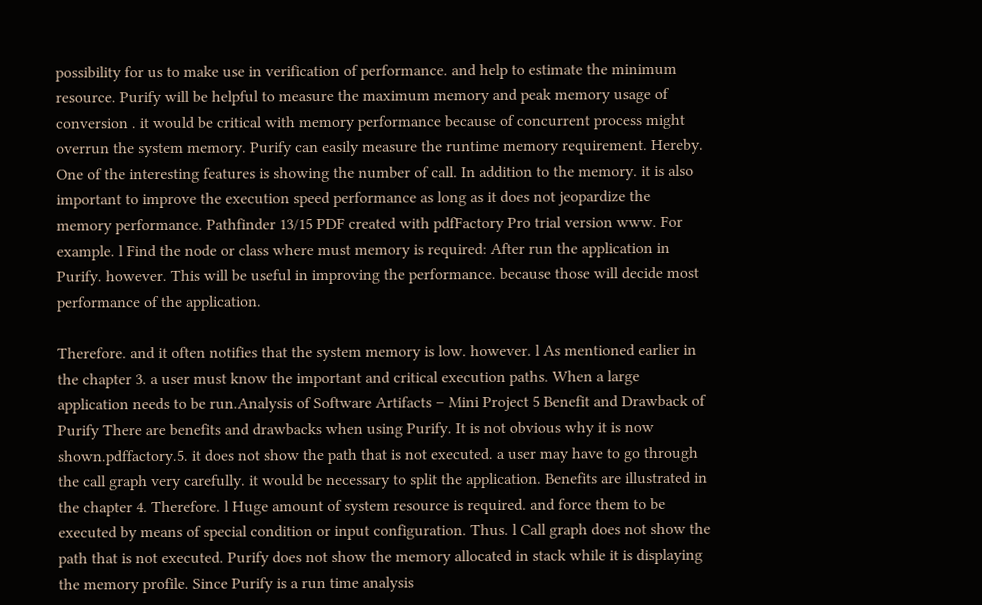possibility for us to make use in verification of performance. and help to estimate the minimum resource. Purify will be helpful to measure the maximum memory and peak memory usage of conversion . it would be critical with memory performance because of concurrent process might overrun the system memory. Purify can easily measure the runtime memory requirement. Hereby. One of the interesting features is showing the number of call. In addition to the memory. it is also important to improve the execution speed performance as long as it does not jeopardize the memory performance. Pathfinder 13/15 PDF created with pdfFactory Pro trial version www. For example. l Find the node or class where must memory is required: After run the application in Purify. however. This will be useful in improving the performance. because those will decide most performance of the application.

Therefore. and it often notifies that the system memory is low. however. l As mentioned earlier in the chapter 3. a user must know the important and critical execution paths. When a large application needs to be run.Analysis of Software Artifacts – Mini Project 5 Benefit and Drawback of Purify There are benefits and drawbacks when using Purify. It is not obvious why it is now shown.pdffactory.5. it does not show the path that is not executed. a user may have to go through the call graph very carefully. it would be necessary to split the application. Benefits are illustrated in the chapter 4. Therefore. l Huge amount of system resource is required. and force them to be executed by means of special condition or input configuration. Thus. l Call graph does not show the path that is not executed. Purify does not show the memory allocated in stack while it is displaying the memory profile. Since Purify is a run time analysis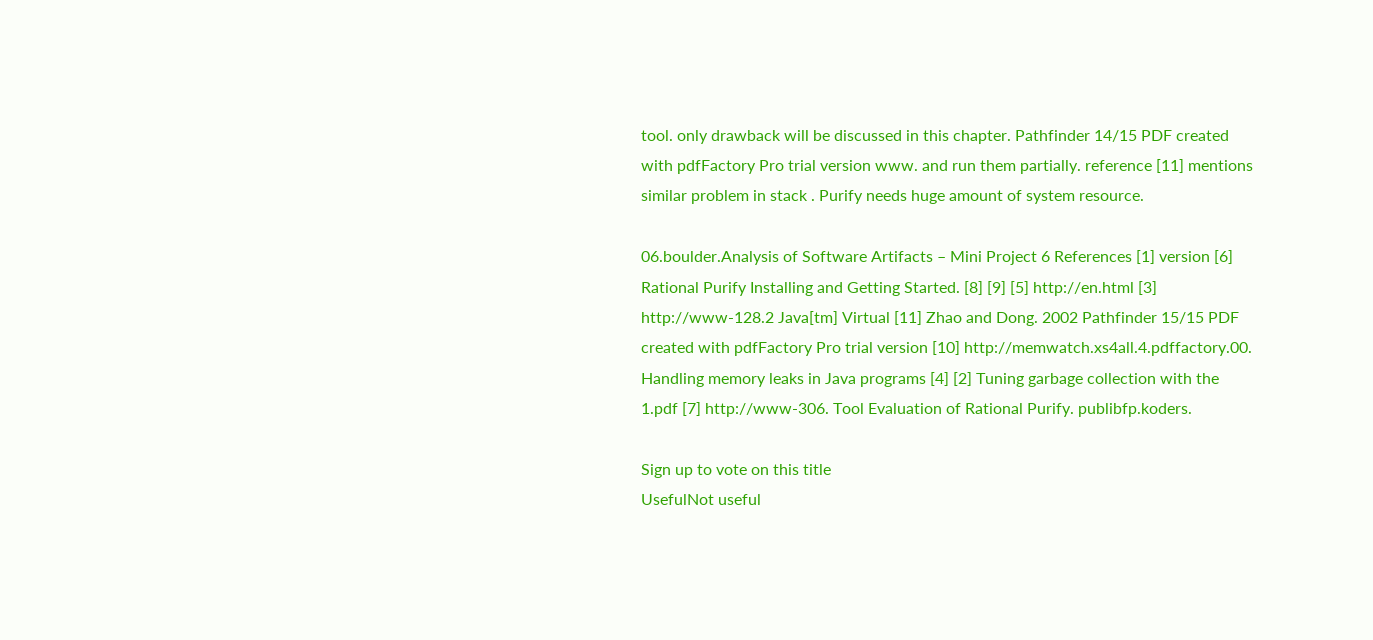tool. only drawback will be discussed in this chapter. Pathfinder 14/15 PDF created with pdfFactory Pro trial version www. and run them partially. reference [11] mentions similar problem in stack . Purify needs huge amount of system resource.

06.boulder.Analysis of Software Artifacts – Mini Project 6 References [1] version [6] Rational Purify Installing and Getting Started. [8] [9] [5] http://en.html [3] http://www-128.2 Java[tm] Virtual [11] Zhao and Dong. 2002 Pathfinder 15/15 PDF created with pdfFactory Pro trial version [10] http://memwatch.xs4all.4.pdffactory.00. Handling memory leaks in Java programs [4] [2] Tuning garbage collection with the 1.pdf [7] http://www-306. Tool Evaluation of Rational Purify. publibfp.koders.

Sign up to vote on this title
UsefulNot useful